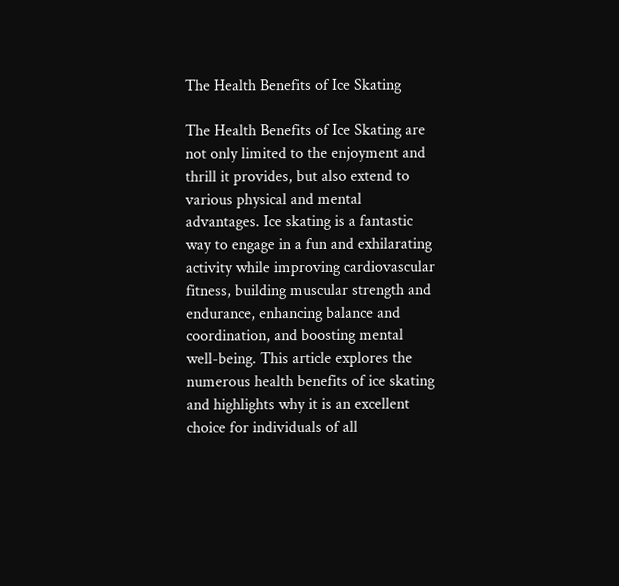The Health Benefits of Ice Skating

The Health Benefits of Ice Skating are not only limited to the enjoyment and thrill it provides, but also extend to various physical and mental advantages. Ice skating is a fantastic way to engage in a fun and exhilarating activity while improving cardiovascular fitness, building muscular strength and endurance, enhancing balance and coordination, and boosting mental well-being. This article explores the numerous health benefits of ice skating and highlights why it is an excellent choice for individuals of all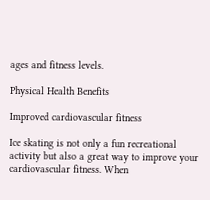ages and fitness levels.

Physical Health Benefits

Improved cardiovascular fitness

Ice skating is not only a fun recreational activity but also a great way to improve your cardiovascular fitness. When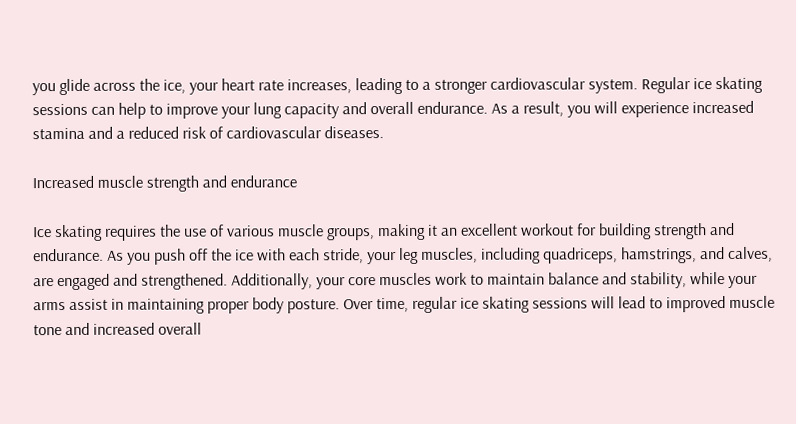you glide across the ice, your heart rate increases, leading to a stronger cardiovascular system. Regular ice skating sessions can help to improve your lung capacity and overall endurance. As a result, you will experience increased stamina and a reduced risk of cardiovascular diseases.

Increased muscle strength and endurance

Ice skating requires the use of various muscle groups, making it an excellent workout for building strength and endurance. As you push off the ice with each stride, your leg muscles, including quadriceps, hamstrings, and calves, are engaged and strengthened. Additionally, your core muscles work to maintain balance and stability, while your arms assist in maintaining proper body posture. Over time, regular ice skating sessions will lead to improved muscle tone and increased overall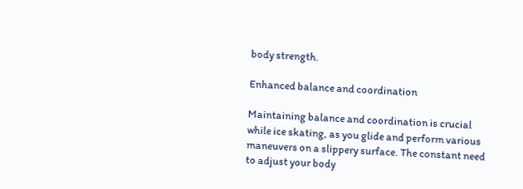body strength.

Enhanced balance and coordination

Maintaining balance and coordination is crucial while ice skating, as you glide and perform various maneuvers on a slippery surface. The constant need to adjust your body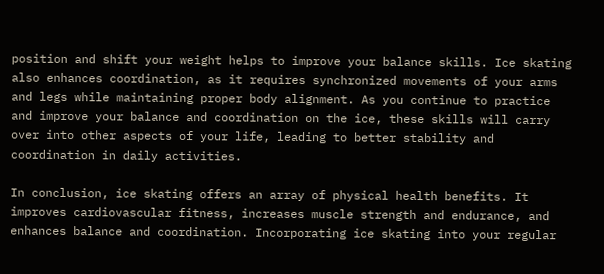position and shift your weight helps to improve your balance skills. Ice skating also enhances coordination, as it requires synchronized movements of your arms and legs while maintaining proper body alignment. As you continue to practice and improve your balance and coordination on the ice, these skills will carry over into other aspects of your life, leading to better stability and coordination in daily activities.

In conclusion, ice skating offers an array of physical health benefits. It improves cardiovascular fitness, increases muscle strength and endurance, and enhances balance and coordination. Incorporating ice skating into your regular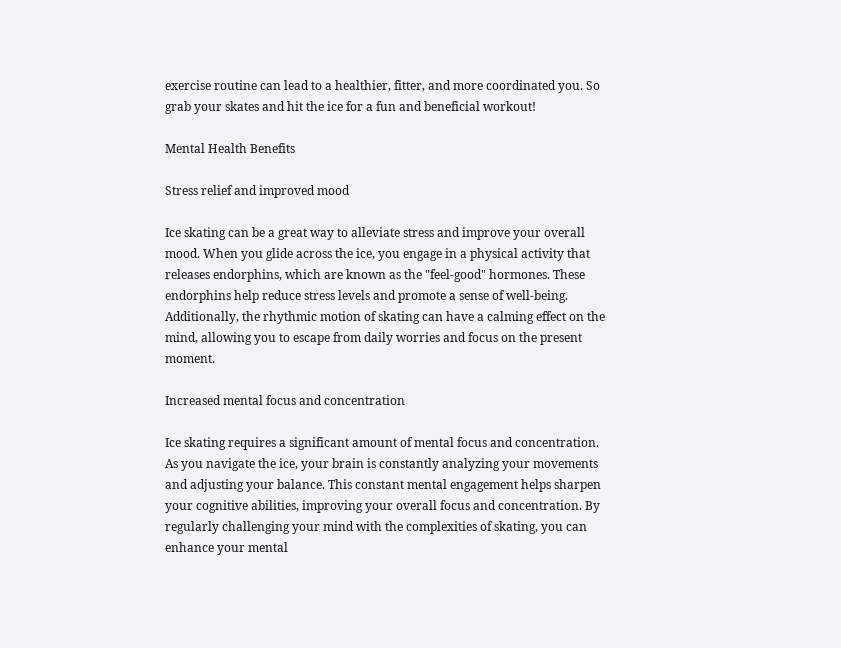exercise routine can lead to a healthier, fitter, and more coordinated you. So grab your skates and hit the ice for a fun and beneficial workout!

Mental Health Benefits

Stress relief and improved mood

Ice skating can be a great way to alleviate stress and improve your overall mood. When you glide across the ice, you engage in a physical activity that releases endorphins, which are known as the "feel-good" hormones. These endorphins help reduce stress levels and promote a sense of well-being. Additionally, the rhythmic motion of skating can have a calming effect on the mind, allowing you to escape from daily worries and focus on the present moment.

Increased mental focus and concentration

Ice skating requires a significant amount of mental focus and concentration. As you navigate the ice, your brain is constantly analyzing your movements and adjusting your balance. This constant mental engagement helps sharpen your cognitive abilities, improving your overall focus and concentration. By regularly challenging your mind with the complexities of skating, you can enhance your mental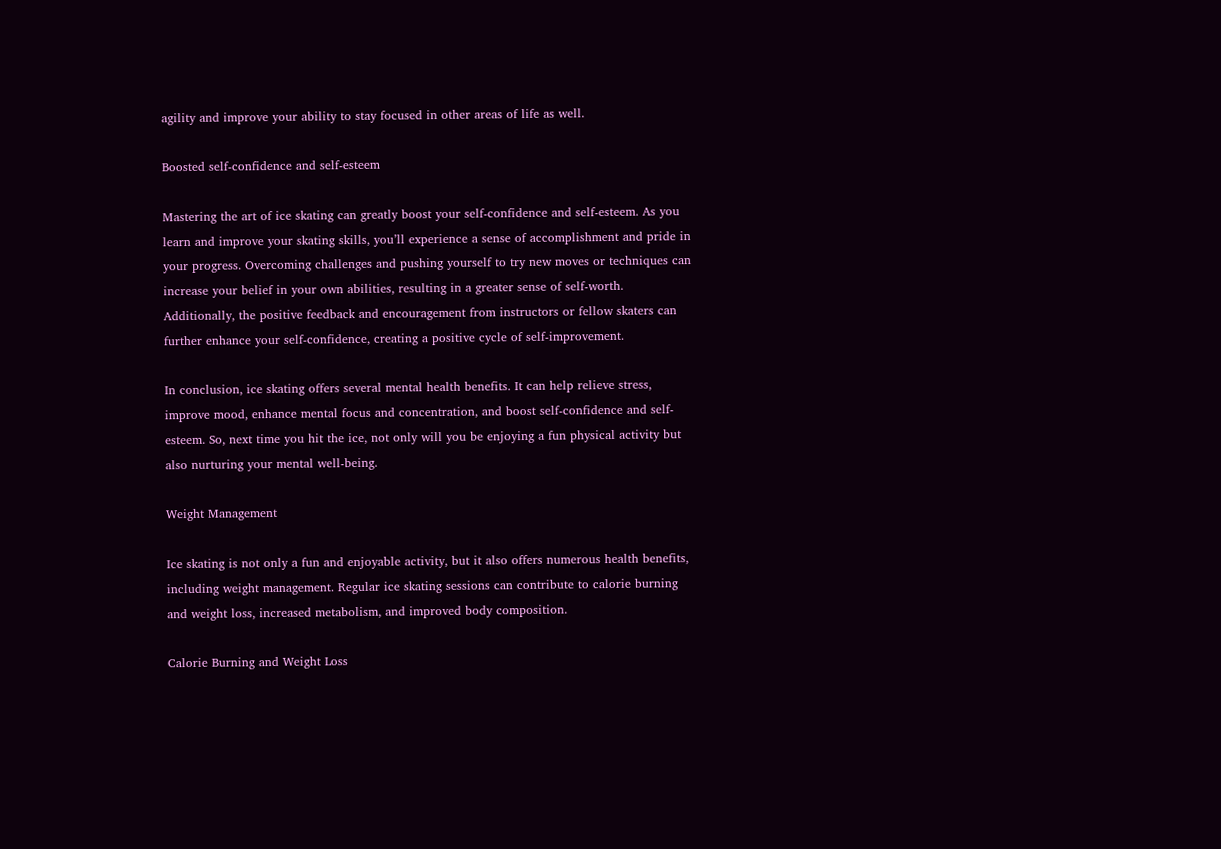agility and improve your ability to stay focused in other areas of life as well.

Boosted self-confidence and self-esteem

Mastering the art of ice skating can greatly boost your self-confidence and self-esteem. As you learn and improve your skating skills, you’ll experience a sense of accomplishment and pride in your progress. Overcoming challenges and pushing yourself to try new moves or techniques can increase your belief in your own abilities, resulting in a greater sense of self-worth. Additionally, the positive feedback and encouragement from instructors or fellow skaters can further enhance your self-confidence, creating a positive cycle of self-improvement.

In conclusion, ice skating offers several mental health benefits. It can help relieve stress, improve mood, enhance mental focus and concentration, and boost self-confidence and self-esteem. So, next time you hit the ice, not only will you be enjoying a fun physical activity but also nurturing your mental well-being.

Weight Management

Ice skating is not only a fun and enjoyable activity, but it also offers numerous health benefits, including weight management. Regular ice skating sessions can contribute to calorie burning and weight loss, increased metabolism, and improved body composition.

Calorie Burning and Weight Loss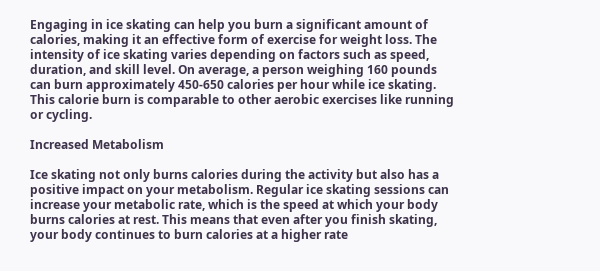Engaging in ice skating can help you burn a significant amount of calories, making it an effective form of exercise for weight loss. The intensity of ice skating varies depending on factors such as speed, duration, and skill level. On average, a person weighing 160 pounds can burn approximately 450-650 calories per hour while ice skating. This calorie burn is comparable to other aerobic exercises like running or cycling.

Increased Metabolism

Ice skating not only burns calories during the activity but also has a positive impact on your metabolism. Regular ice skating sessions can increase your metabolic rate, which is the speed at which your body burns calories at rest. This means that even after you finish skating, your body continues to burn calories at a higher rate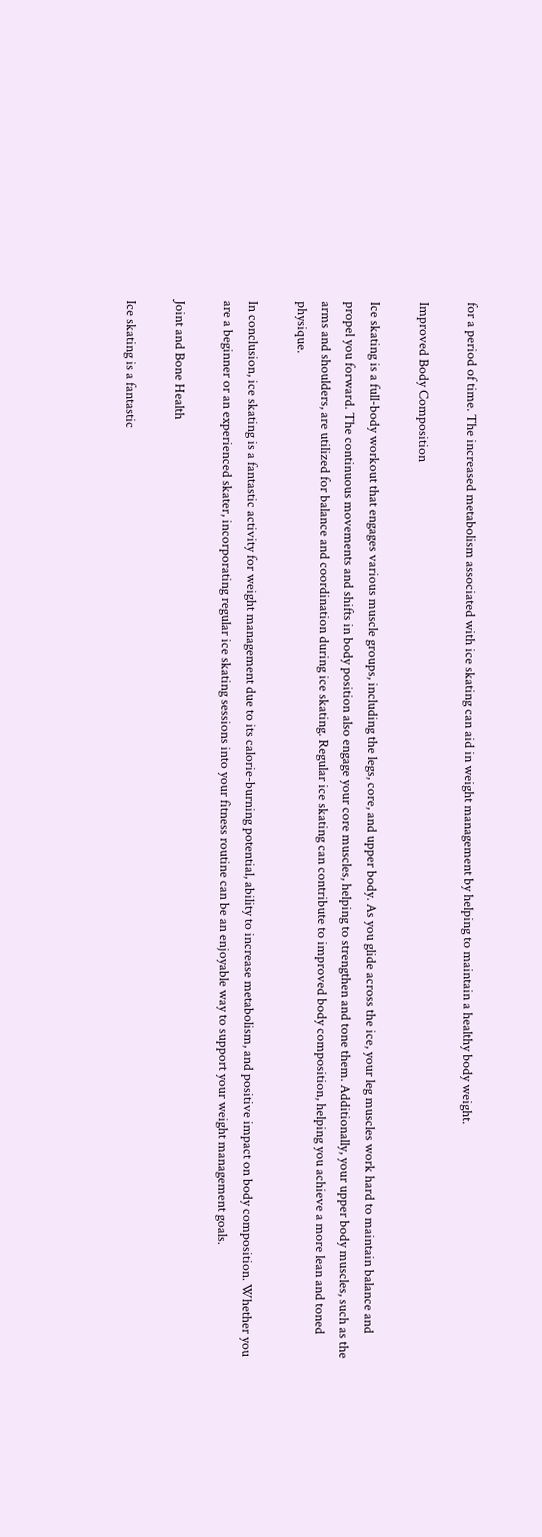for a period of time. The increased metabolism associated with ice skating can aid in weight management by helping to maintain a healthy body weight.

Improved Body Composition

Ice skating is a full-body workout that engages various muscle groups, including the legs, core, and upper body. As you glide across the ice, your leg muscles work hard to maintain balance and propel you forward. The continuous movements and shifts in body position also engage your core muscles, helping to strengthen and tone them. Additionally, your upper body muscles, such as the arms and shoulders, are utilized for balance and coordination during ice skating. Regular ice skating can contribute to improved body composition, helping you achieve a more lean and toned physique.

In conclusion, ice skating is a fantastic activity for weight management due to its calorie-burning potential, ability to increase metabolism, and positive impact on body composition. Whether you are a beginner or an experienced skater, incorporating regular ice skating sessions into your fitness routine can be an enjoyable way to support your weight management goals.

Joint and Bone Health

Ice skating is a fantastic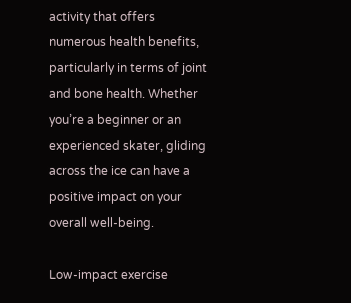activity that offers numerous health benefits, particularly in terms of joint and bone health. Whether you’re a beginner or an experienced skater, gliding across the ice can have a positive impact on your overall well-being.

Low-impact exercise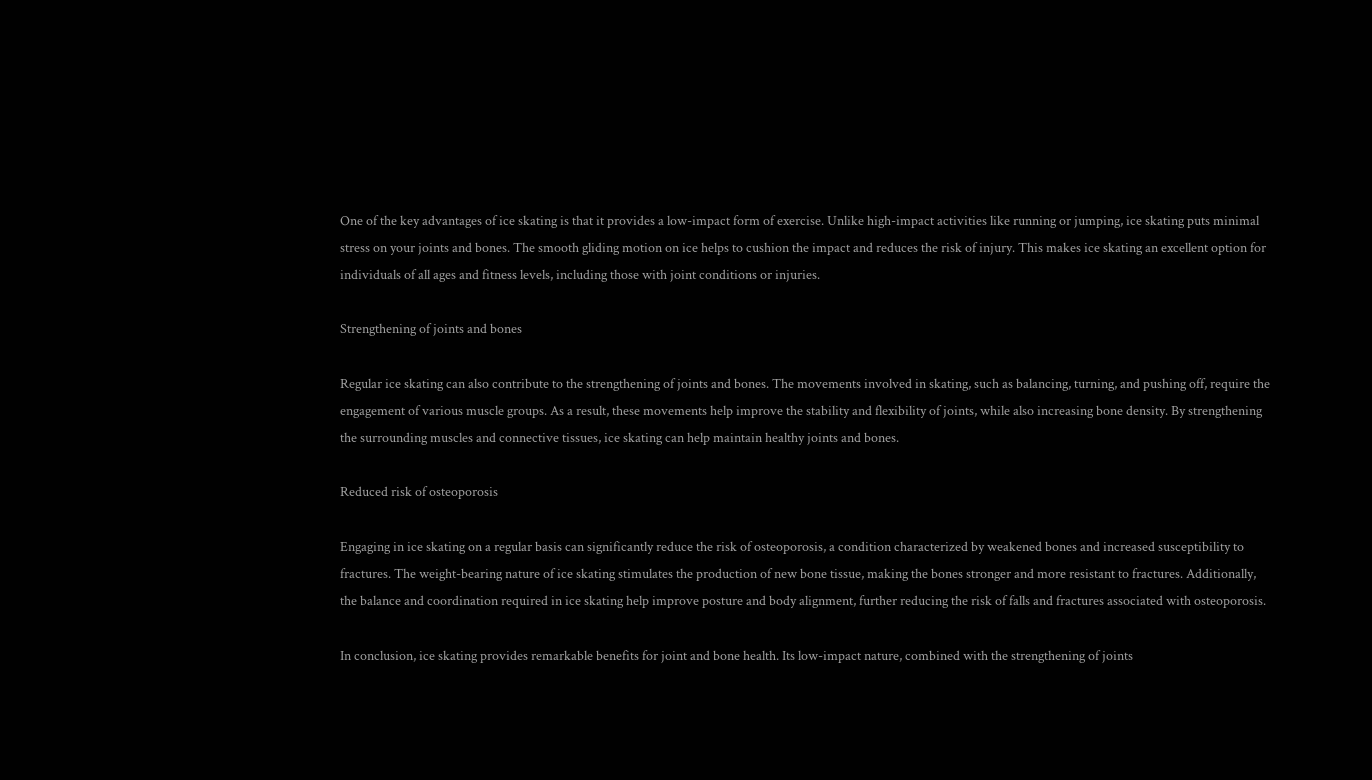One of the key advantages of ice skating is that it provides a low-impact form of exercise. Unlike high-impact activities like running or jumping, ice skating puts minimal stress on your joints and bones. The smooth gliding motion on ice helps to cushion the impact and reduces the risk of injury. This makes ice skating an excellent option for individuals of all ages and fitness levels, including those with joint conditions or injuries.

Strengthening of joints and bones

Regular ice skating can also contribute to the strengthening of joints and bones. The movements involved in skating, such as balancing, turning, and pushing off, require the engagement of various muscle groups. As a result, these movements help improve the stability and flexibility of joints, while also increasing bone density. By strengthening the surrounding muscles and connective tissues, ice skating can help maintain healthy joints and bones.

Reduced risk of osteoporosis

Engaging in ice skating on a regular basis can significantly reduce the risk of osteoporosis, a condition characterized by weakened bones and increased susceptibility to fractures. The weight-bearing nature of ice skating stimulates the production of new bone tissue, making the bones stronger and more resistant to fractures. Additionally, the balance and coordination required in ice skating help improve posture and body alignment, further reducing the risk of falls and fractures associated with osteoporosis.

In conclusion, ice skating provides remarkable benefits for joint and bone health. Its low-impact nature, combined with the strengthening of joints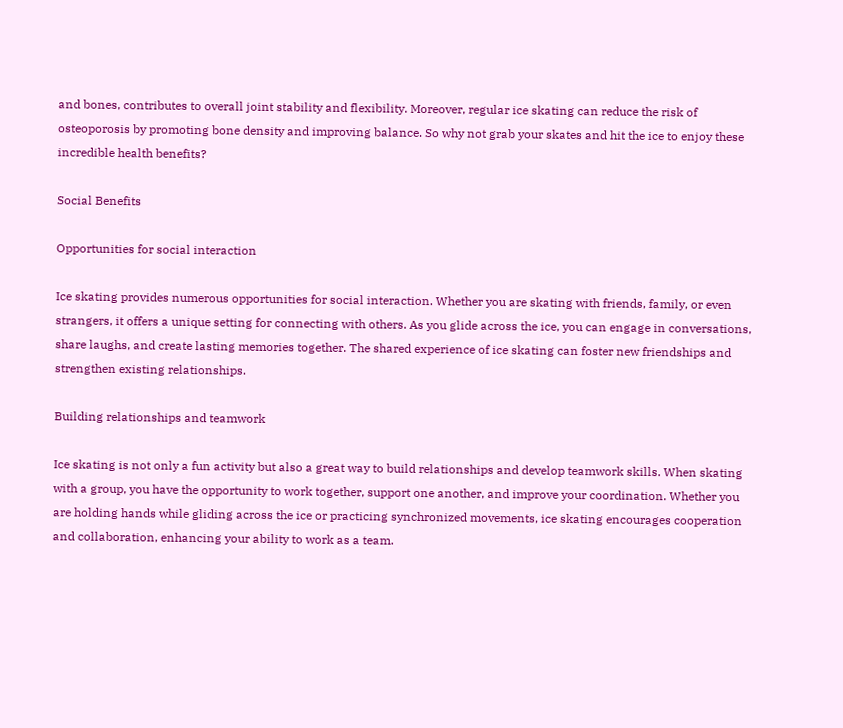and bones, contributes to overall joint stability and flexibility. Moreover, regular ice skating can reduce the risk of osteoporosis by promoting bone density and improving balance. So why not grab your skates and hit the ice to enjoy these incredible health benefits?

Social Benefits

Opportunities for social interaction

Ice skating provides numerous opportunities for social interaction. Whether you are skating with friends, family, or even strangers, it offers a unique setting for connecting with others. As you glide across the ice, you can engage in conversations, share laughs, and create lasting memories together. The shared experience of ice skating can foster new friendships and strengthen existing relationships.

Building relationships and teamwork

Ice skating is not only a fun activity but also a great way to build relationships and develop teamwork skills. When skating with a group, you have the opportunity to work together, support one another, and improve your coordination. Whether you are holding hands while gliding across the ice or practicing synchronized movements, ice skating encourages cooperation and collaboration, enhancing your ability to work as a team.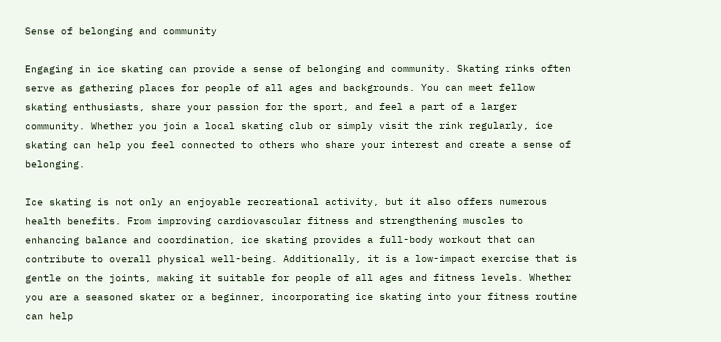Sense of belonging and community

Engaging in ice skating can provide a sense of belonging and community. Skating rinks often serve as gathering places for people of all ages and backgrounds. You can meet fellow skating enthusiasts, share your passion for the sport, and feel a part of a larger community. Whether you join a local skating club or simply visit the rink regularly, ice skating can help you feel connected to others who share your interest and create a sense of belonging.

Ice skating is not only an enjoyable recreational activity, but it also offers numerous health benefits. From improving cardiovascular fitness and strengthening muscles to enhancing balance and coordination, ice skating provides a full-body workout that can contribute to overall physical well-being. Additionally, it is a low-impact exercise that is gentle on the joints, making it suitable for people of all ages and fitness levels. Whether you are a seasoned skater or a beginner, incorporating ice skating into your fitness routine can help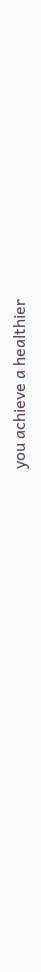you achieve a healthier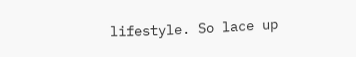lifestyle. So lace up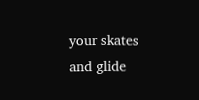your skates and glide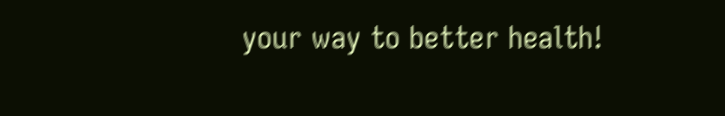your way to better health!